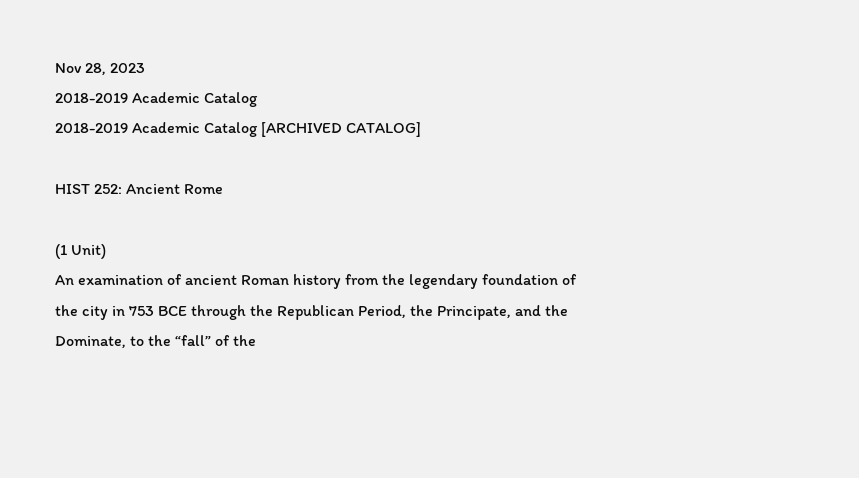Nov 28, 2023
2018-2019 Academic Catalog
2018-2019 Academic Catalog [ARCHIVED CATALOG]

HIST 252: Ancient Rome

(1 Unit)
An examination of ancient Roman history from the legendary foundation of the city in 753 BCE through the Republican Period, the Principate, and the Dominate, to the “fall” of the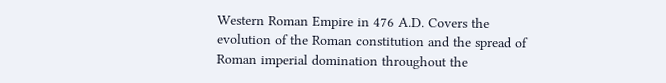Western Roman Empire in 476 A.D. Covers the evolution of the Roman constitution and the spread of Roman imperial domination throughout the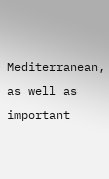Mediterranean, as well as important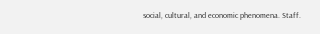social, cultural, and economic phenomena. Staff.